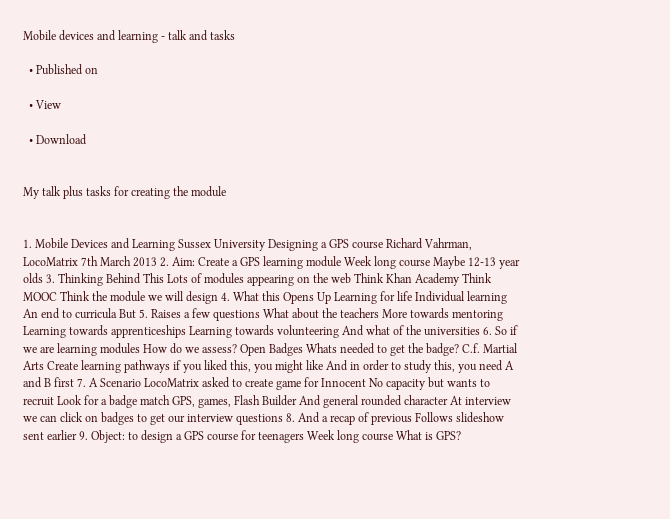Mobile devices and learning - talk and tasks

  • Published on

  • View

  • Download


My talk plus tasks for creating the module


1. Mobile Devices and Learning Sussex University Designing a GPS course Richard Vahrman, LocoMatrix 7th March 2013 2. Aim: Create a GPS learning module Week long course Maybe 12-13 year olds 3. Thinking Behind This Lots of modules appearing on the web Think Khan Academy Think MOOC Think the module we will design 4. What this Opens Up Learning for life Individual learning An end to curricula But 5. Raises a few questions What about the teachers More towards mentoring Learning towards apprenticeships Learning towards volunteering And what of the universities 6. So if we are learning modules How do we assess? Open Badges Whats needed to get the badge? C.f. Martial Arts Create learning pathways if you liked this, you might like And in order to study this, you need A and B first 7. A Scenario LocoMatrix asked to create game for Innocent No capacity but wants to recruit Look for a badge match GPS, games, Flash Builder And general rounded character At interview we can click on badges to get our interview questions 8. And a recap of previous Follows slideshow sent earlier 9. Object: to design a GPS course for teenagers Week long course What is GPS?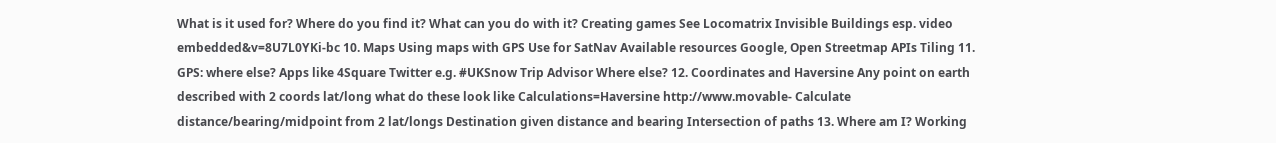What is it used for? Where do you find it? What can you do with it? Creating games See Locomatrix Invisible Buildings esp. video embedded&v=8U7L0YKi-bc 10. Maps Using maps with GPS Use for SatNav Available resources Google, Open Streetmap APIs Tiling 11. GPS: where else? Apps like 4Square Twitter e.g. #UKSnow Trip Advisor Where else? 12. Coordinates and Haversine Any point on earth described with 2 coords lat/long what do these look like Calculations=Haversine http://www.movable- Calculate distance/bearing/midpoint from 2 lat/longs Destination given distance and bearing Intersection of paths 13. Where am I? Working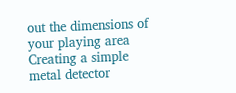out the dimensions of your playing area Creating a simple metal detector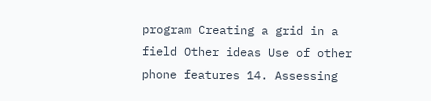program Creating a grid in a field Other ideas Use of other phone features 14. Assessing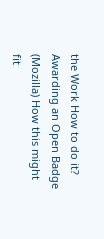the Work How to do it? Awarding an Open Badge (Mozilla) How this might fit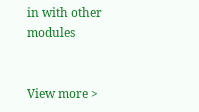in with other modules


View more >